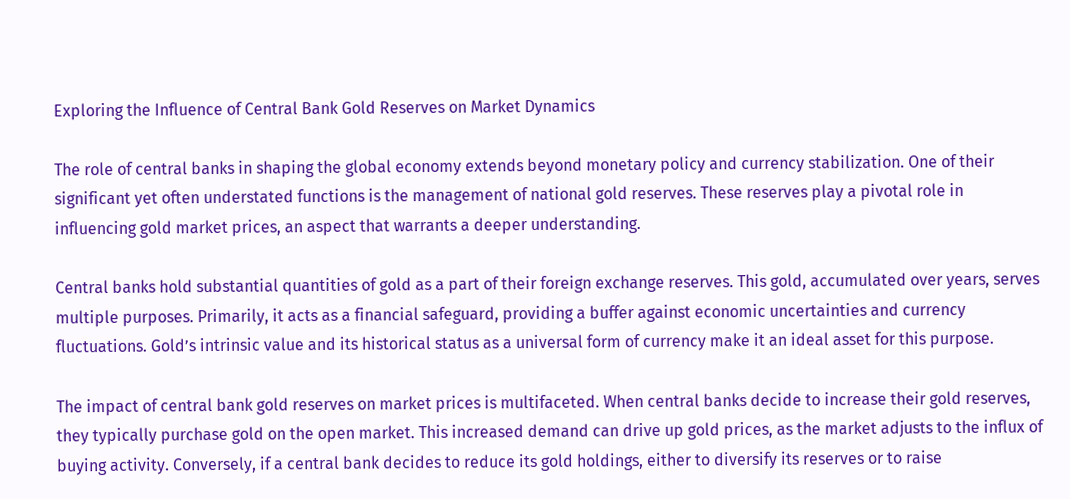Exploring the Influence of Central Bank Gold Reserves on Market Dynamics

The role of central banks in shaping the global economy extends beyond monetary policy and currency stabilization. One of their significant yet often understated functions is the management of national gold reserves. These reserves play a pivotal role in influencing gold market prices, an aspect that warrants a deeper understanding.

Central banks hold substantial quantities of gold as a part of their foreign exchange reserves. This gold, accumulated over years, serves multiple purposes. Primarily, it acts as a financial safeguard, providing a buffer against economic uncertainties and currency fluctuations. Gold’s intrinsic value and its historical status as a universal form of currency make it an ideal asset for this purpose.

The impact of central bank gold reserves on market prices is multifaceted. When central banks decide to increase their gold reserves, they typically purchase gold on the open market. This increased demand can drive up gold prices, as the market adjusts to the influx of buying activity. Conversely, if a central bank decides to reduce its gold holdings, either to diversify its reserves or to raise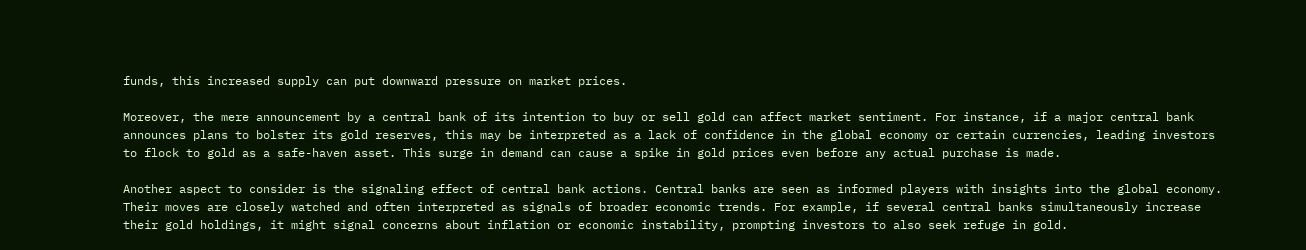funds, this increased supply can put downward pressure on market prices.

Moreover, the mere announcement by a central bank of its intention to buy or sell gold can affect market sentiment. For instance, if a major central bank announces plans to bolster its gold reserves, this may be interpreted as a lack of confidence in the global economy or certain currencies, leading investors to flock to gold as a safe-haven asset. This surge in demand can cause a spike in gold prices even before any actual purchase is made.

Another aspect to consider is the signaling effect of central bank actions. Central banks are seen as informed players with insights into the global economy. Their moves are closely watched and often interpreted as signals of broader economic trends. For example, if several central banks simultaneously increase their gold holdings, it might signal concerns about inflation or economic instability, prompting investors to also seek refuge in gold.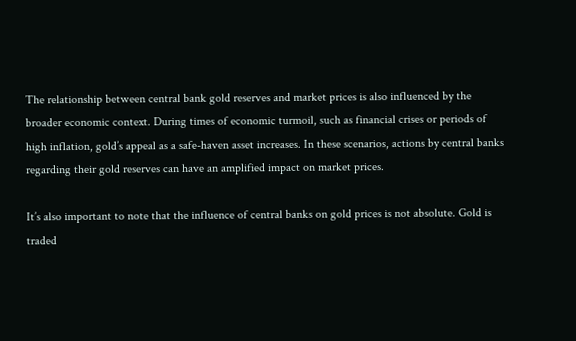The relationship between central bank gold reserves and market prices is also influenced by the broader economic context. During times of economic turmoil, such as financial crises or periods of high inflation, gold’s appeal as a safe-haven asset increases. In these scenarios, actions by central banks regarding their gold reserves can have an amplified impact on market prices.

It’s also important to note that the influence of central banks on gold prices is not absolute. Gold is traded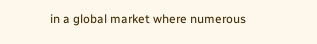in a global market where numerous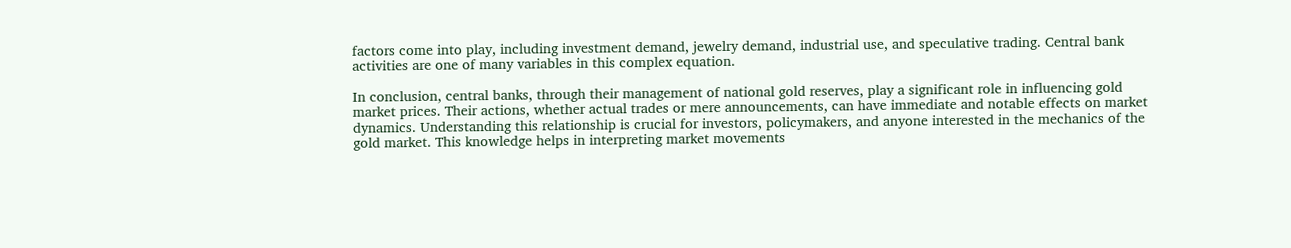factors come into play, including investment demand, jewelry demand, industrial use, and speculative trading. Central bank activities are one of many variables in this complex equation.

In conclusion, central banks, through their management of national gold reserves, play a significant role in influencing gold market prices. Their actions, whether actual trades or mere announcements, can have immediate and notable effects on market dynamics. Understanding this relationship is crucial for investors, policymakers, and anyone interested in the mechanics of the gold market. This knowledge helps in interpreting market movements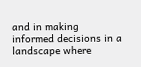and in making informed decisions in a landscape where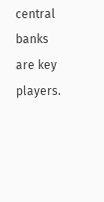central banks are key players.